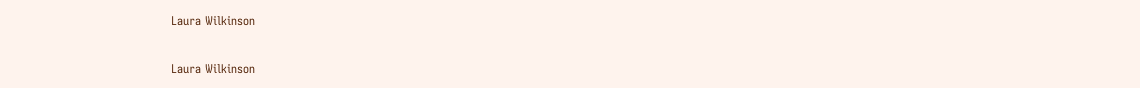Laura Wilkinson

Laura Wilkinson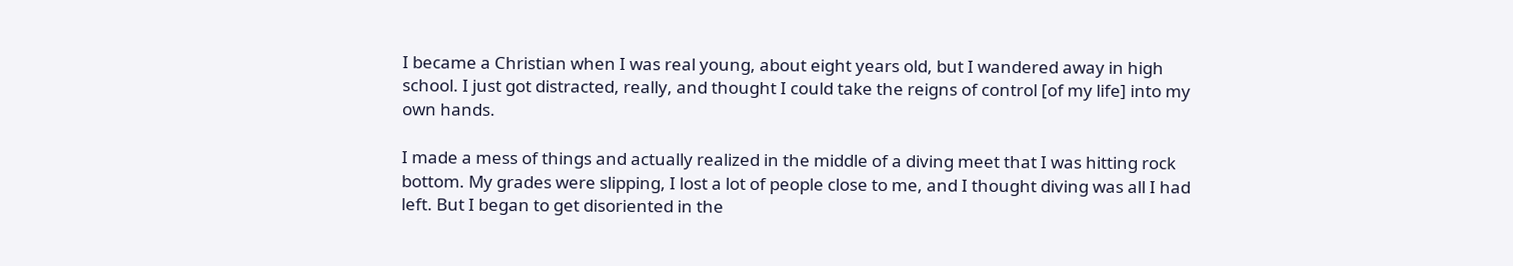I became a Christian when I was real young, about eight years old, but I wandered away in high school. I just got distracted, really, and thought I could take the reigns of control [of my life] into my own hands.

I made a mess of things and actually realized in the middle of a diving meet that I was hitting rock bottom. My grades were slipping, I lost a lot of people close to me, and I thought diving was all I had left. But I began to get disoriented in the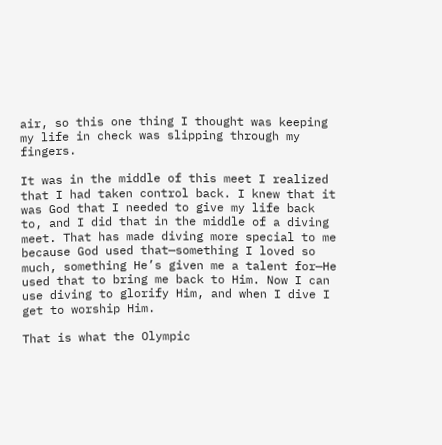air, so this one thing I thought was keeping my life in check was slipping through my fingers.

It was in the middle of this meet I realized that I had taken control back. I knew that it was God that I needed to give my life back to, and I did that in the middle of a diving meet. That has made diving more special to me because God used that—something I loved so much, something He’s given me a talent for—He used that to bring me back to Him. Now I can use diving to glorify Him, and when I dive I get to worship Him.

That is what the Olympic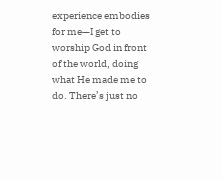experience embodies for me—I get to worship God in front of the world, doing what He made me to do. There’s just no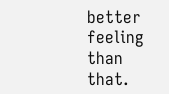better feeling than that.